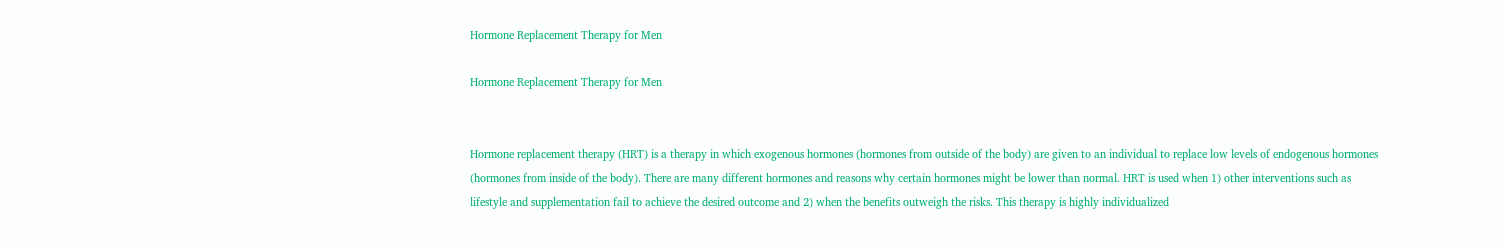Hormone Replacement Therapy for Men

Hormone Replacement Therapy for Men


Hormone replacement therapy (HRT) is a therapy in which exogenous hormones (hormones from outside of the body) are given to an individual to replace low levels of endogenous hormones (hormones from inside of the body). There are many different hormones and reasons why certain hormones might be lower than normal. HRT is used when 1) other interventions such as lifestyle and supplementation fail to achieve the desired outcome and 2) when the benefits outweigh the risks. This therapy is highly individualized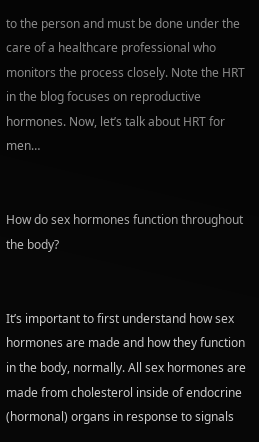to the person and must be done under the care of a healthcare professional who monitors the process closely. Note the HRT in the blog focuses on reproductive hormones. Now, let’s talk about HRT for men…


How do sex hormones function throughout the body?


It’s important to first understand how sex hormones are made and how they function in the body, normally. All sex hormones are made from cholesterol inside of endocrine (hormonal) organs in response to signals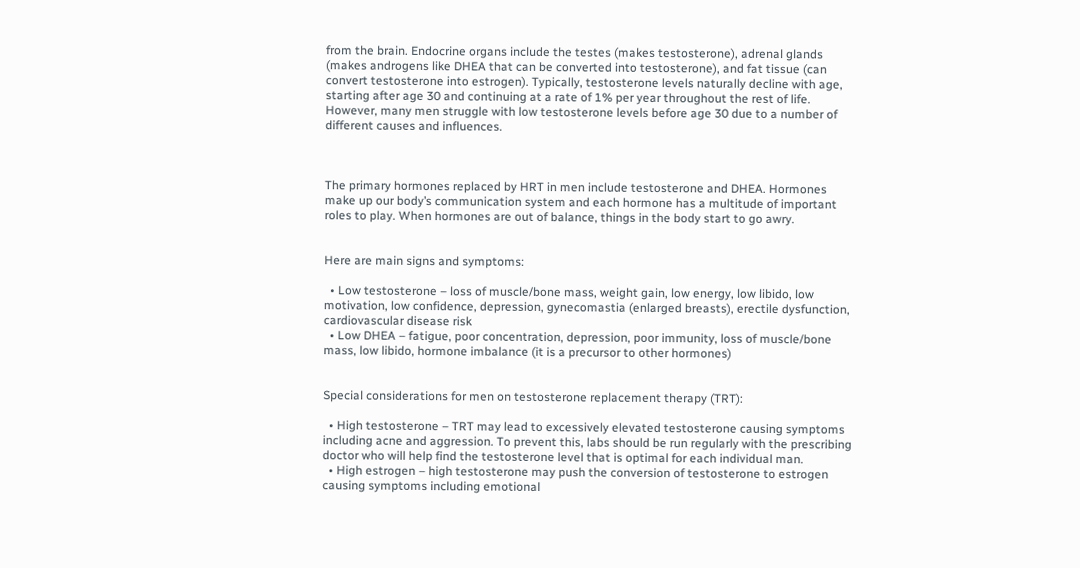from the brain. Endocrine organs include the testes (makes testosterone), adrenal glands (makes androgens like DHEA that can be converted into testosterone), and fat tissue (can convert testosterone into estrogen). Typically, testosterone levels naturally decline with age, starting after age 30 and continuing at a rate of 1% per year throughout the rest of life. However, many men struggle with low testosterone levels before age 30 due to a number of different causes and influences.



The primary hormones replaced by HRT in men include testosterone and DHEA. Hormones make up our body’s communication system and each hormone has a multitude of important roles to play. When hormones are out of balance, things in the body start to go awry.


Here are main signs and symptoms:

  • Low testosterone – loss of muscle/bone mass, weight gain, low energy, low libido, low motivation, low confidence, depression, gynecomastia (enlarged breasts), erectile dysfunction, cardiovascular disease risk
  • Low DHEA – fatigue, poor concentration, depression, poor immunity, loss of muscle/bone mass, low libido, hormone imbalance (it is a precursor to other hormones)


Special considerations for men on testosterone replacement therapy (TRT):

  • High testosterone – TRT may lead to excessively elevated testosterone causing symptoms including acne and aggression. To prevent this, labs should be run regularly with the prescribing doctor who will help find the testosterone level that is optimal for each individual man.
  • High estrogen – high testosterone may push the conversion of testosterone to estrogen causing symptoms including emotional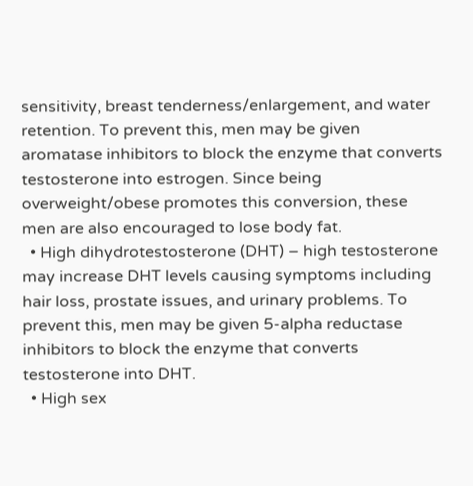sensitivity, breast tenderness/enlargement, and water retention. To prevent this, men may be given aromatase inhibitors to block the enzyme that converts testosterone into estrogen. Since being overweight/obese promotes this conversion, these men are also encouraged to lose body fat.
  • High dihydrotestosterone (DHT) – high testosterone may increase DHT levels causing symptoms including hair loss, prostate issues, and urinary problems. To prevent this, men may be given 5-alpha reductase inhibitors to block the enzyme that converts testosterone into DHT.
  • High sex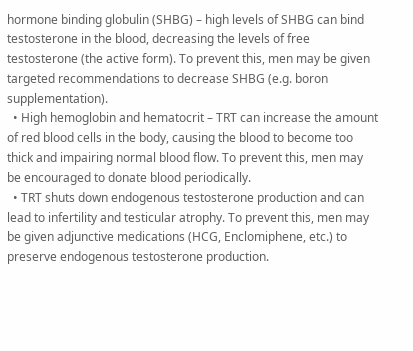hormone binding globulin (SHBG) – high levels of SHBG can bind testosterone in the blood, decreasing the levels of free testosterone (the active form). To prevent this, men may be given targeted recommendations to decrease SHBG (e.g. boron supplementation).
  • High hemoglobin and hematocrit – TRT can increase the amount of red blood cells in the body, causing the blood to become too thick and impairing normal blood flow. To prevent this, men may be encouraged to donate blood periodically.
  • TRT shuts down endogenous testosterone production and can lead to infertility and testicular atrophy. To prevent this, men may be given adjunctive medications (HCG, Enclomiphene, etc.) to preserve endogenous testosterone production.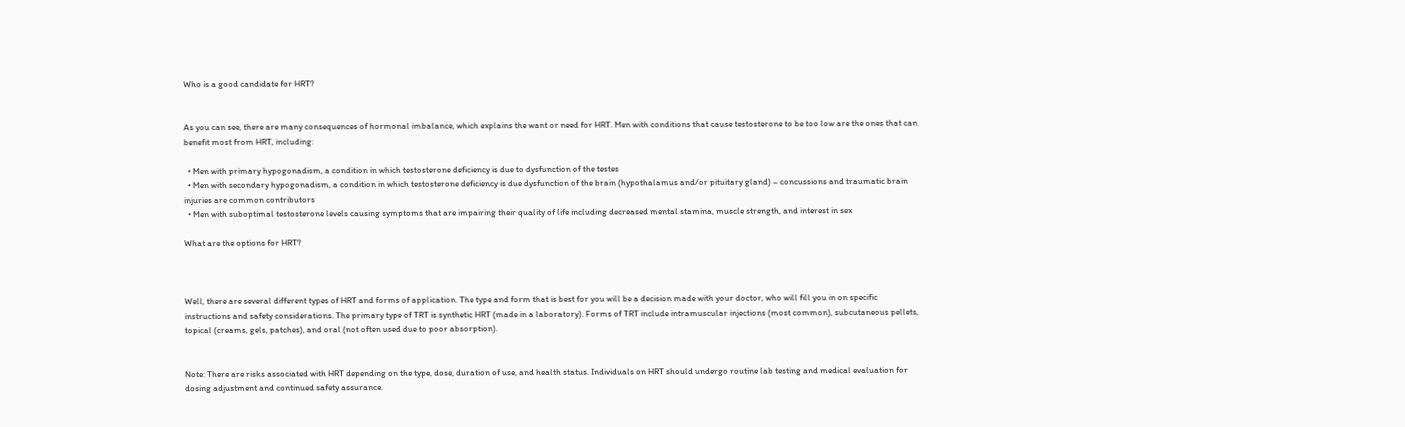Who is a good candidate for HRT?


As you can see, there are many consequences of hormonal imbalance, which explains the want or need for HRT. Men with conditions that cause testosterone to be too low are the ones that can benefit most from HRT, including:

  • Men with primary hypogonadism, a condition in which testosterone deficiency is due to dysfunction of the testes
  • Men with secondary hypogonadism, a condition in which testosterone deficiency is due dysfunction of the brain (hypothalamus and/or pituitary gland) – concussions and traumatic brain injuries are common contributors
  • Men with suboptimal testosterone levels causing symptoms that are impairing their quality of life including decreased mental stamina, muscle strength, and interest in sex

What are the options for HRT?



Well, there are several different types of HRT and forms of application. The type and form that is best for you will be a decision made with your doctor, who will fill you in on specific instructions and safety considerations. The primary type of TRT is synthetic HRT (made in a laboratory). Forms of TRT include intramuscular injections (most common), subcutaneous pellets, topical (creams, gels, patches), and oral (not often used due to poor absorption).


Note: There are risks associated with HRT depending on the type, dose, duration of use, and health status. Individuals on HRT should undergo routine lab testing and medical evaluation for dosing adjustment and continued safety assurance.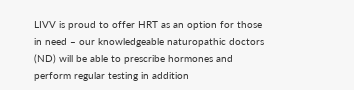LIVV is proud to offer HRT as an option for those in need – our knowledgeable naturopathic doctors (ND) will be able to prescribe hormones and perform regular testing in addition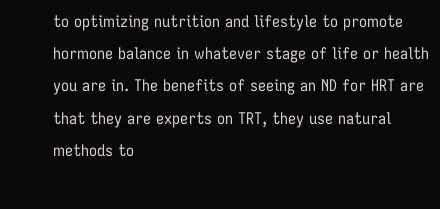to optimizing nutrition and lifestyle to promote hormone balance in whatever stage of life or health you are in. The benefits of seeing an ND for HRT are that they are experts on TRT, they use natural methods to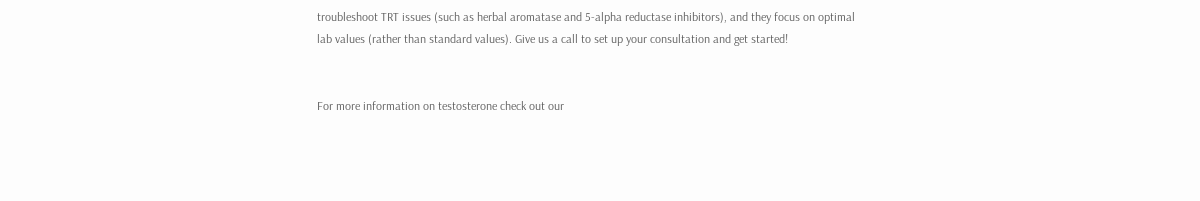troubleshoot TRT issues (such as herbal aromatase and 5-alpha reductase inhibitors), and they focus on optimal lab values (rather than standard values). Give us a call to set up your consultation and get started!


For more information on testosterone check out our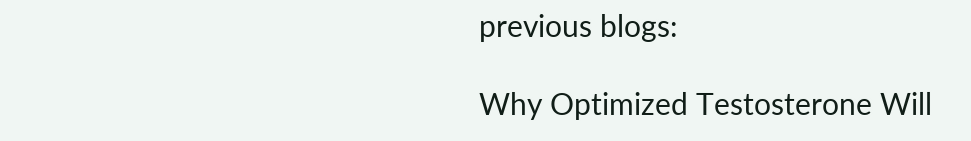previous blogs:

Why Optimized Testosterone Will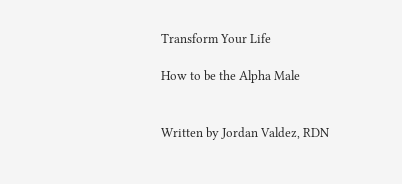Transform Your Life

How to be the Alpha Male


Written by Jordan Valdez, RDN